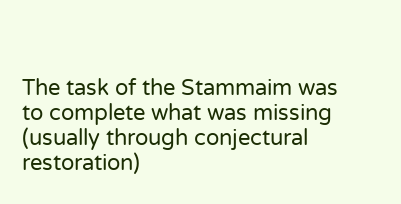The task of the Stammaim was to complete what was missing (usually through conjectural restoration)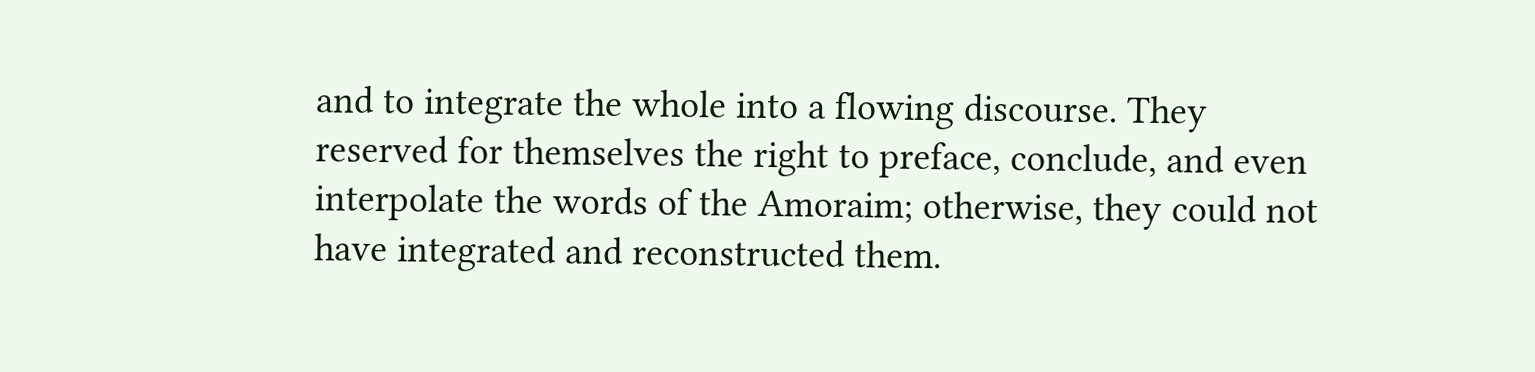and to integrate the whole into a flowing discourse. They reserved for themselves the right to preface, conclude, and even interpolate the words of the Amoraim; otherwise, they could not have integrated and reconstructed them.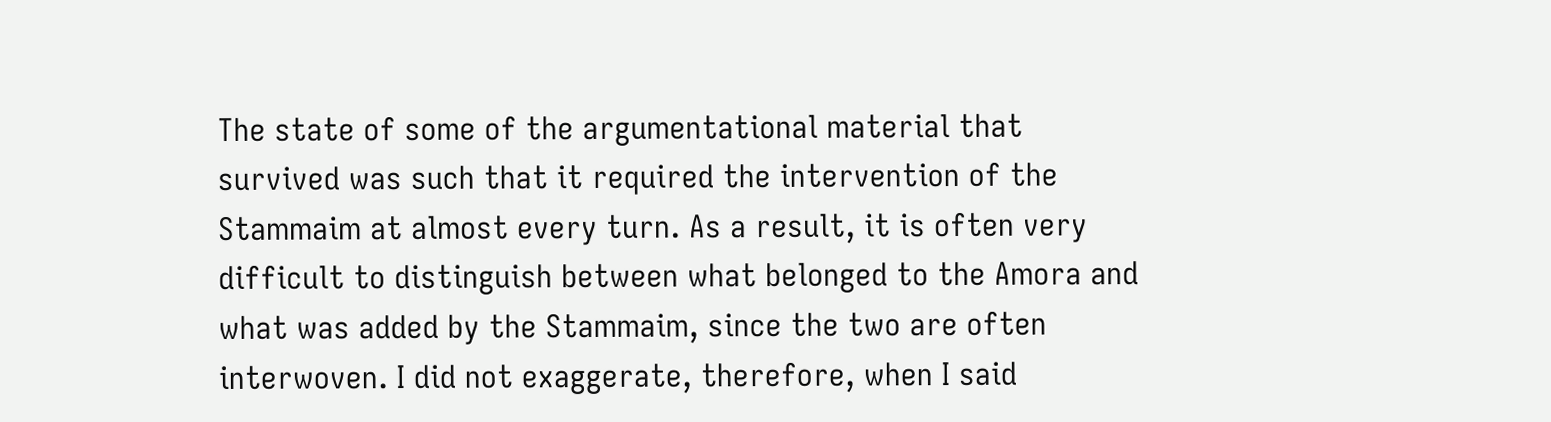The state of some of the argumentational material that survived was such that it required the intervention of the Stammaim at almost every turn. As a result, it is often very difficult to distinguish between what belonged to the Amora and what was added by the Stammaim, since the two are often interwoven. I did not exaggerate, therefore, when I said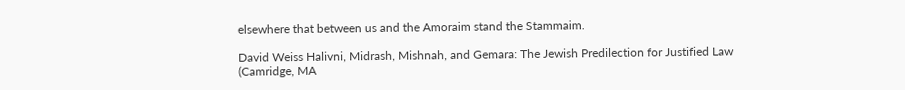elsewhere that between us and the Amoraim stand the Stammaim.

David Weiss Halivni, Midrash, Mishnah, and Gemara: The Jewish Predilection for Justified Law (Camridge, MA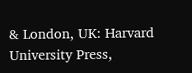& London, UK: Harvard University Press,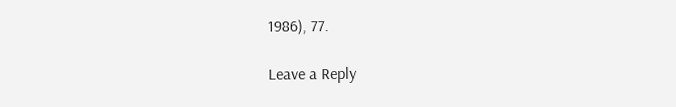1986), 77.

Leave a Reply